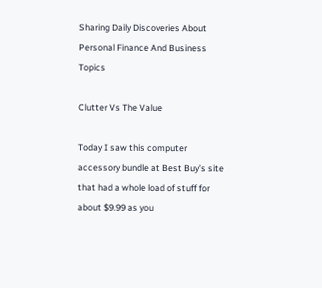Sharing Daily Discoveries About Personal Finance And Business Topics

Clutter Vs The Value

Today I saw this computer accessory bundle at Best Buy’s site that had a whole load of stuff for about $9.99 as you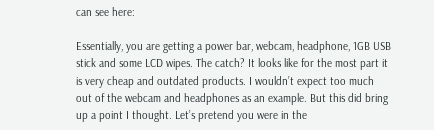can see here:

Essentially, you are getting a power bar, webcam, headphone, 1GB USB stick and some LCD wipes. The catch? It looks like for the most part it is very cheap and outdated products. I wouldn’t expect too much out of the webcam and headphones as an example. But this did bring up a point I thought. Let’s pretend you were in the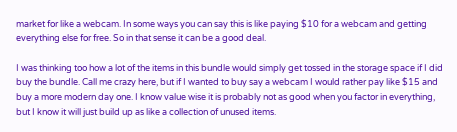market for like a webcam. In some ways you can say this is like paying $10 for a webcam and getting everything else for free. So in that sense it can be a good deal.

I was thinking too how a lot of the items in this bundle would simply get tossed in the storage space if I did buy the bundle. Call me crazy here, but if I wanted to buy say a webcam I would rather pay like $15 and buy a more modern day one. I know value wise it is probably not as good when you factor in everything, but I know it will just build up as like a collection of unused items.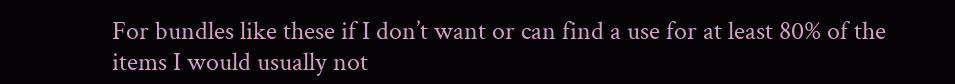For bundles like these if I don’t want or can find a use for at least 80% of the items I would usually not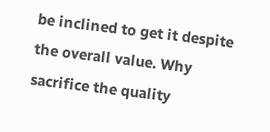be inclined to get it despite the overall value. Why sacrifice the quality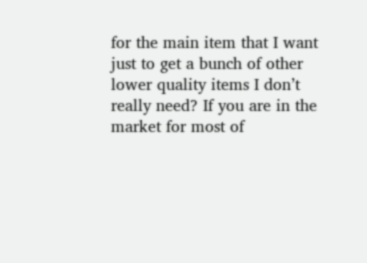for the main item that I want just to get a bunch of other lower quality items I don’t really need? If you are in the market for most of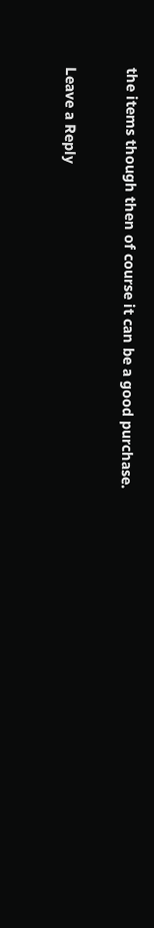the items though then of course it can be a good purchase.

Leave a Reply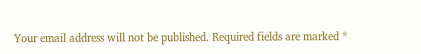Your email address will not be published. Required fields are marked *